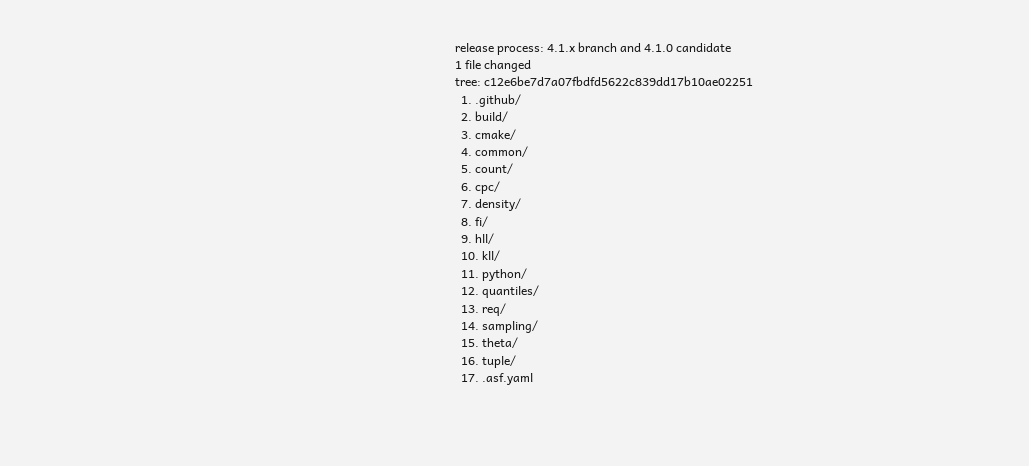release process: 4.1.x branch and 4.1.0 candidate
1 file changed
tree: c12e6be7d7a07fbdfd5622c839dd17b10ae02251
  1. .github/
  2. build/
  3. cmake/
  4. common/
  5. count/
  6. cpc/
  7. density/
  8. fi/
  9. hll/
  10. kll/
  11. python/
  12. quantiles/
  13. req/
  14. sampling/
  15. theta/
  16. tuple/
  17. .asf.yaml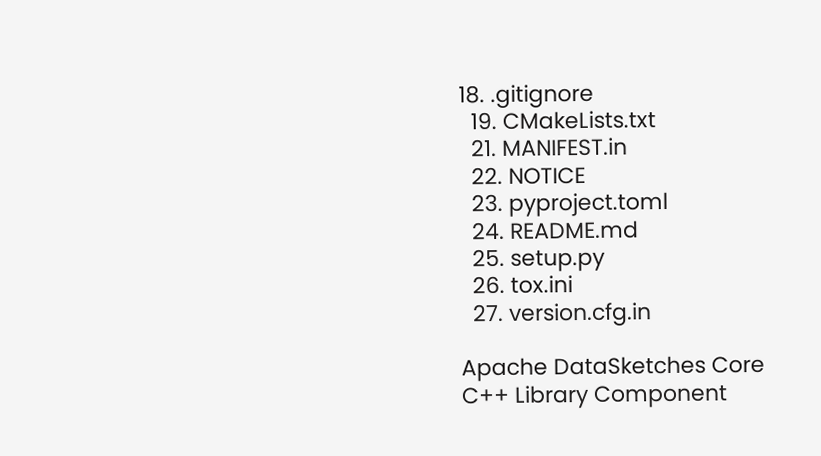18. .gitignore
  19. CMakeLists.txt
  21. MANIFEST.in
  22. NOTICE
  23. pyproject.toml
  24. README.md
  25. setup.py
  26. tox.ini
  27. version.cfg.in

Apache DataSketches Core C++ Library Component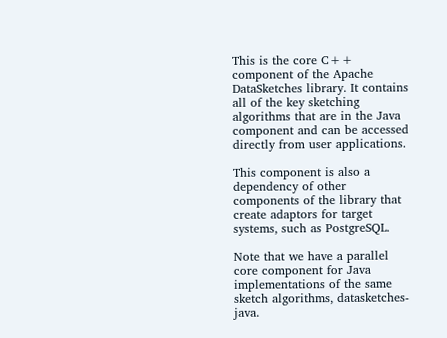This is the core C++ component of the Apache DataSketches library. It contains all of the key sketching algorithms that are in the Java component and can be accessed directly from user applications.

This component is also a dependency of other components of the library that create adaptors for target systems, such as PostgreSQL.

Note that we have a parallel core component for Java implementations of the same sketch algorithms, datasketches-java.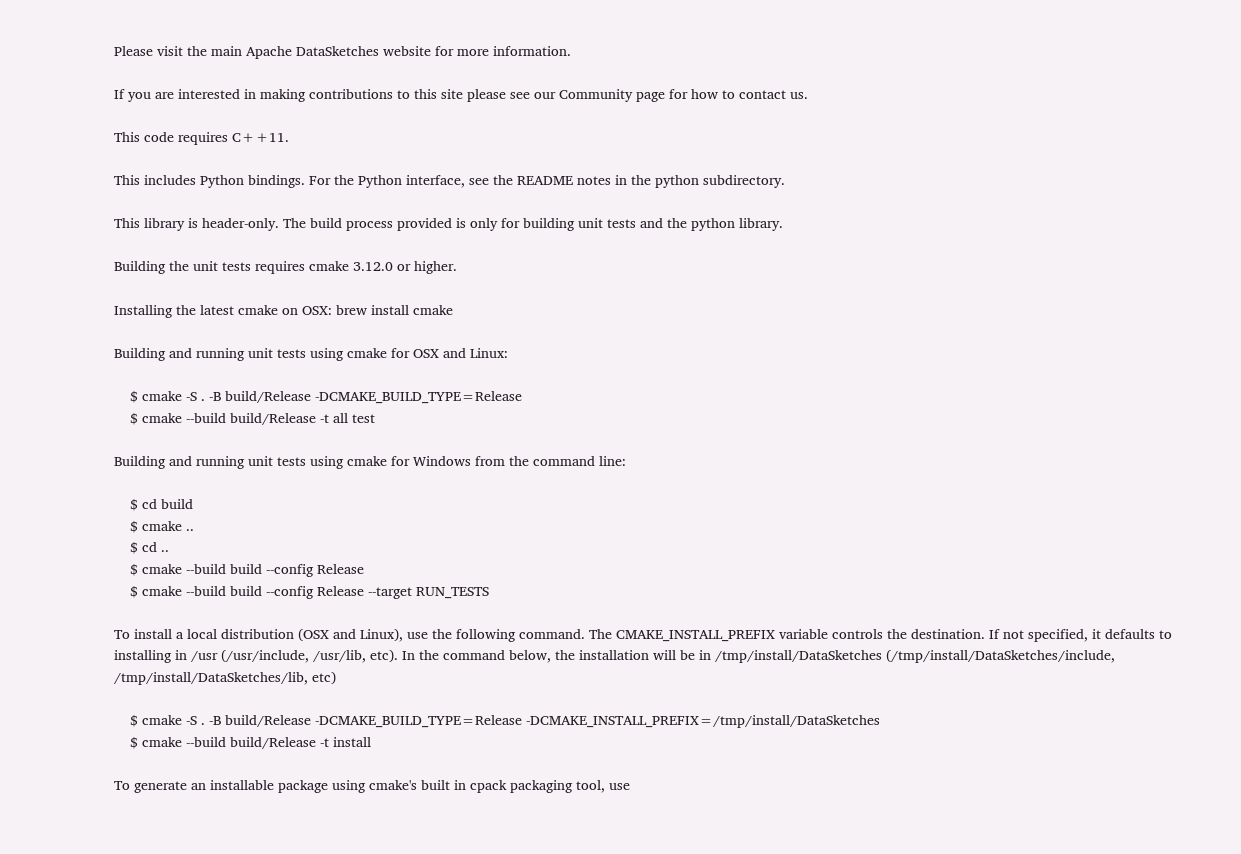Please visit the main Apache DataSketches website for more information.

If you are interested in making contributions to this site please see our Community page for how to contact us.

This code requires C++11.

This includes Python bindings. For the Python interface, see the README notes in the python subdirectory.

This library is header-only. The build process provided is only for building unit tests and the python library.

Building the unit tests requires cmake 3.12.0 or higher.

Installing the latest cmake on OSX: brew install cmake

Building and running unit tests using cmake for OSX and Linux:

    $ cmake -S . -B build/Release -DCMAKE_BUILD_TYPE=Release
    $ cmake --build build/Release -t all test

Building and running unit tests using cmake for Windows from the command line:

    $ cd build
    $ cmake ..
    $ cd ..
    $ cmake --build build --config Release
    $ cmake --build build --config Release --target RUN_TESTS

To install a local distribution (OSX and Linux), use the following command. The CMAKE_INSTALL_PREFIX variable controls the destination. If not specified, it defaults to installing in /usr (/usr/include, /usr/lib, etc). In the command below, the installation will be in /tmp/install/DataSketches (/tmp/install/DataSketches/include, /tmp/install/DataSketches/lib, etc)

    $ cmake -S . -B build/Release -DCMAKE_BUILD_TYPE=Release -DCMAKE_INSTALL_PREFIX=/tmp/install/DataSketches
    $ cmake --build build/Release -t install

To generate an installable package using cmake's built in cpack packaging tool, use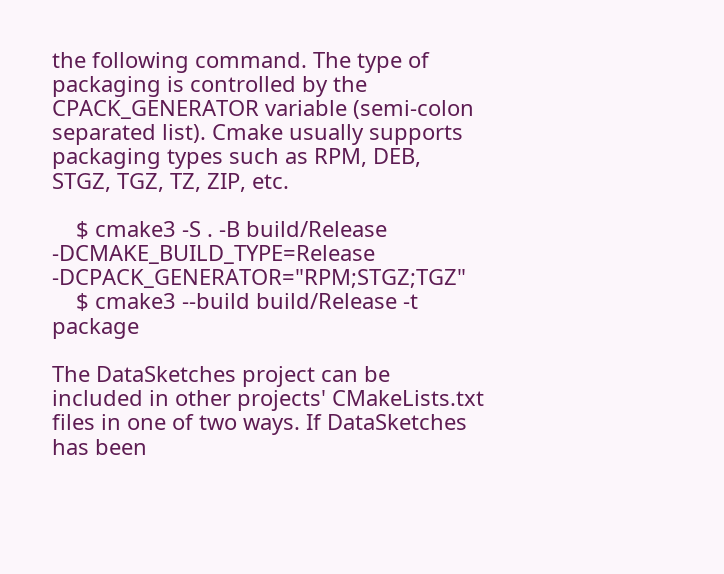the following command. The type of packaging is controlled by the CPACK_GENERATOR variable (semi-colon separated list). Cmake usually supports packaging types such as RPM, DEB, STGZ, TGZ, TZ, ZIP, etc.

    $ cmake3 -S . -B build/Release -DCMAKE_BUILD_TYPE=Release -DCPACK_GENERATOR="RPM;STGZ;TGZ"
    $ cmake3 --build build/Release -t package

The DataSketches project can be included in other projects' CMakeLists.txt files in one of two ways. If DataSketches has been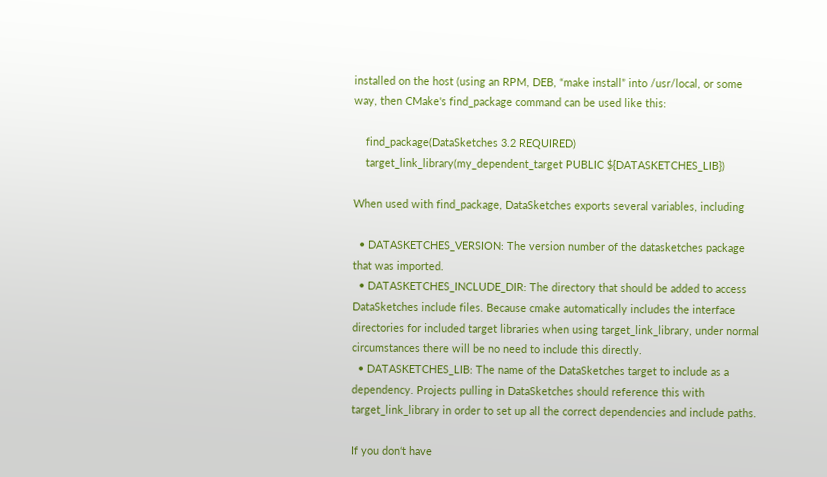installed on the host (using an RPM, DEB, “make install” into /usr/local, or some way, then CMake's find_package command can be used like this:

    find_package(DataSketches 3.2 REQUIRED)
    target_link_library(my_dependent_target PUBLIC ${DATASKETCHES_LIB})

When used with find_package, DataSketches exports several variables, including

  • DATASKETCHES_VERSION: The version number of the datasketches package that was imported.
  • DATASKETCHES_INCLUDE_DIR: The directory that should be added to access DataSketches include files. Because cmake automatically includes the interface directories for included target libraries when using target_link_library, under normal circumstances there will be no need to include this directly.
  • DATASKETCHES_LIB: The name of the DataSketches target to include as a dependency. Projects pulling in DataSketches should reference this with target_link_library in order to set up all the correct dependencies and include paths.

If you don‘t have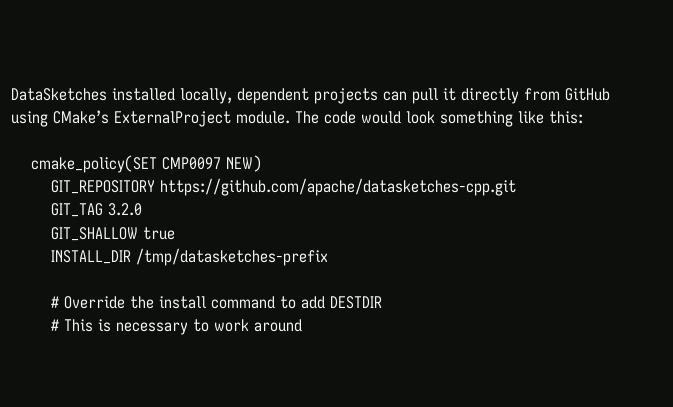DataSketches installed locally, dependent projects can pull it directly from GitHub using CMake’s ExternalProject module. The code would look something like this:

    cmake_policy(SET CMP0097 NEW)
        GIT_REPOSITORY https://github.com/apache/datasketches-cpp.git
        GIT_TAG 3.2.0
        GIT_SHALLOW true
        INSTALL_DIR /tmp/datasketches-prefix

        # Override the install command to add DESTDIR
        # This is necessary to work around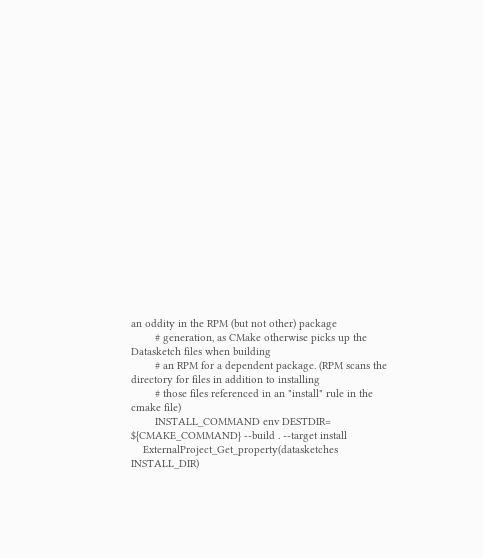an oddity in the RPM (but not other) package
        # generation, as CMake otherwise picks up the Datasketch files when building
        # an RPM for a dependent package. (RPM scans the directory for files in addition to installing
        # those files referenced in an "install" rule in the cmake file)
        INSTALL_COMMAND env DESTDIR= ${CMAKE_COMMAND} --build . --target install
    ExternalProject_Get_property(datasketches INSTALL_DIR)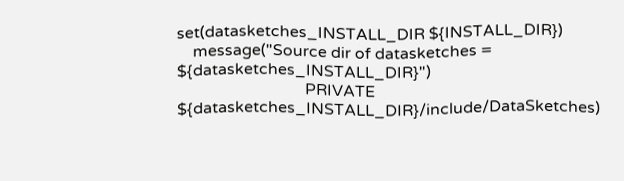set(datasketches_INSTALL_DIR ${INSTALL_DIR})
    message("Source dir of datasketches = ${datasketches_INSTALL_DIR}")
                                PRIVATE ${datasketches_INSTALL_DIR}/include/DataSketches)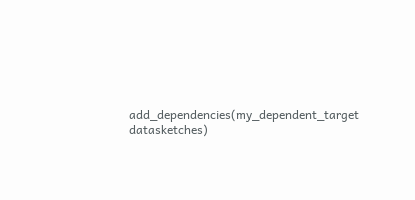add_dependencies(my_dependent_target datasketches)